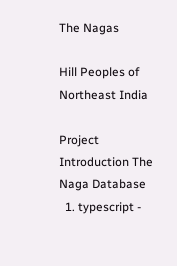The Nagas

Hill Peoples of Northeast India

Project Introduction The Naga Database
  1. typescript -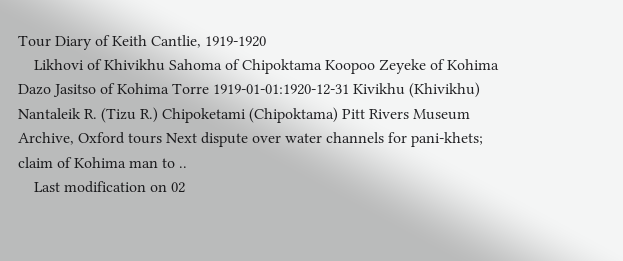Tour Diary of Keith Cantlie, 1919-1920
    Likhovi of Khivikhu Sahoma of Chipoktama Koopoo Zeyeke of Kohima Dazo Jasitso of Kohima Torre 1919-01-01:1920-12-31 Kivikhu (Khivikhu) Nantaleik R. (Tizu R.) Chipoketami (Chipoktama) Pitt Rivers Museum Archive, Oxford tours Next dispute over water channels for pani-khets; claim of Kohima man to ..
    Last modification on 02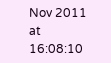Nov 2011 at 16:08:10